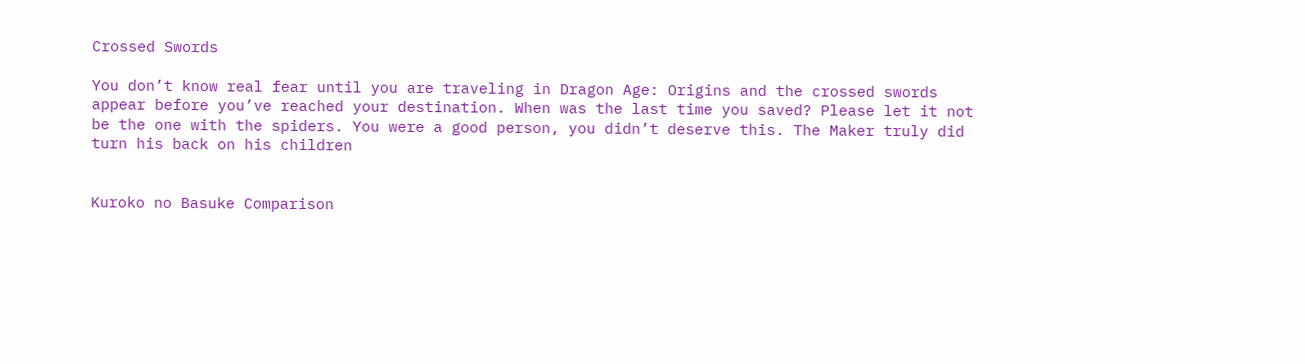Crossed Swords

You don’t know real fear until you are traveling in Dragon Age: Origins and the crossed swords appear before you’ve reached your destination. When was the last time you saved? Please let it not be the one with the spiders. You were a good person, you didn’t deserve this. The Maker truly did turn his back on his children


Kuroko no Basuke Comparison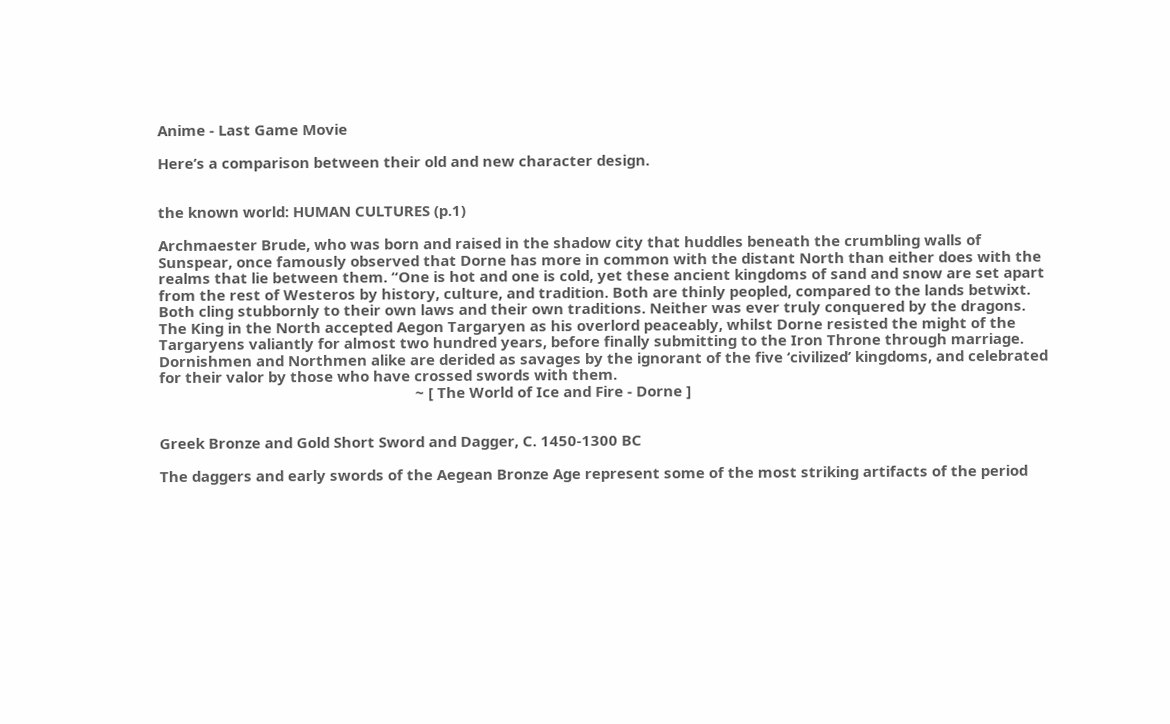Anime - Last Game Movie

Here’s a comparison between their old and new character design.


the known world: HUMAN CULTURES (p.1)

Archmaester Brude, who was born and raised in the shadow city that huddles beneath the crumbling walls of Sunspear, once famously observed that Dorne has more in common with the distant North than either does with the realms that lie between them. “One is hot and one is cold, yet these ancient kingdoms of sand and snow are set apart from the rest of Westeros by history, culture, and tradition. Both are thinly peopled, compared to the lands betwixt. Both cling stubbornly to their own laws and their own traditions. Neither was ever truly conquered by the dragons. The King in the North accepted Aegon Targaryen as his overlord peaceably, whilst Dorne resisted the might of the Targaryens valiantly for almost two hundred years, before finally submitting to the Iron Throne through marriage. Dornishmen and Northmen alike are derided as savages by the ignorant of the five ‘civilized’ kingdoms, and celebrated for their valor by those who have crossed swords with them.
                                                                ~ [ The World of Ice and Fire - Dorne ]


Greek Bronze and Gold Short Sword and Dagger, C. 1450-1300 BC

The daggers and early swords of the Aegean Bronze Age represent some of the most striking artifacts of the period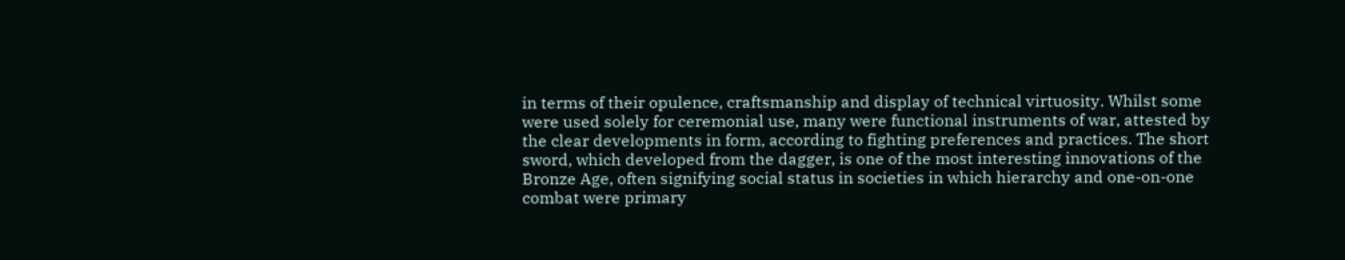in terms of their opulence, craftsmanship and display of technical virtuosity. Whilst some were used solely for ceremonial use, many were functional instruments of war, attested by the clear developments in form, according to fighting preferences and practices. The short sword, which developed from the dagger, is one of the most interesting innovations of the Bronze Age, often signifying social status in societies in which hierarchy and one-on-one combat were primary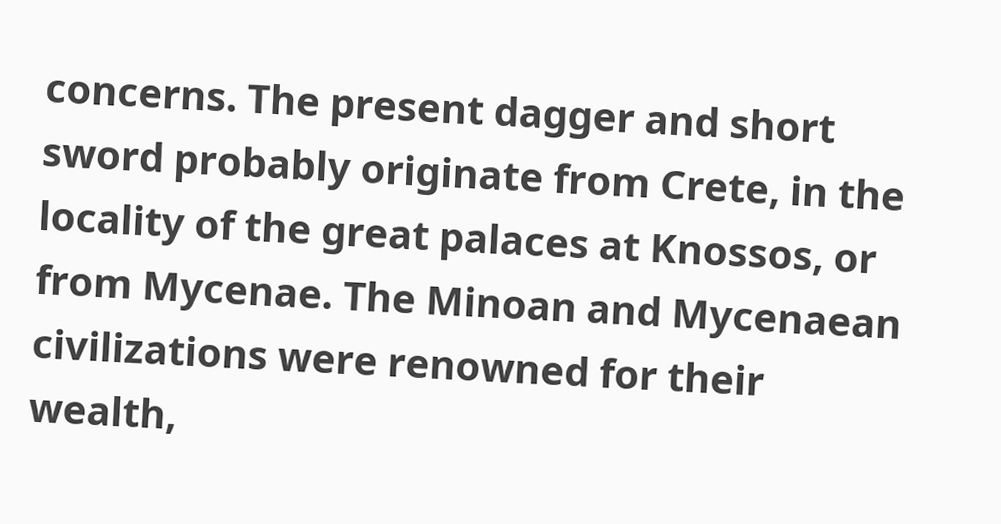concerns. The present dagger and short sword probably originate from Crete, in the locality of the great palaces at Knossos, or from Mycenae. The Minoan and Mycenaean civilizations were renowned for their wealth,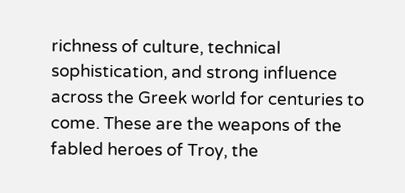richness of culture, technical sophistication, and strong influence across the Greek world for centuries to come. These are the weapons of the fabled heroes of Troy, the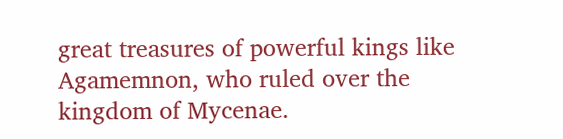great treasures of powerful kings like Agamemnon, who ruled over the kingdom of Mycenae.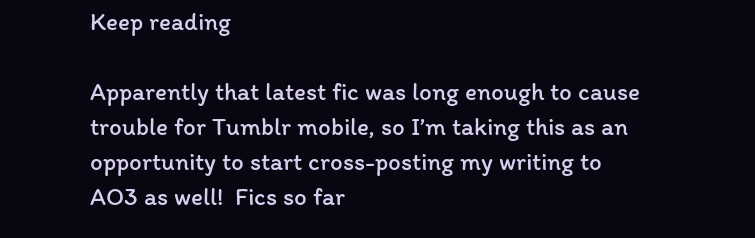Keep reading

Apparently that latest fic was long enough to cause trouble for Tumblr mobile, so I’m taking this as an opportunity to start cross-posting my writing to AO3 as well!  Fics so far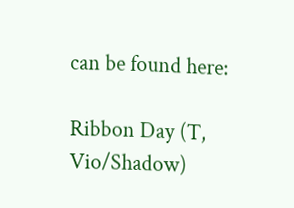can be found here:

Ribbon Day (T, Vio/Shadow)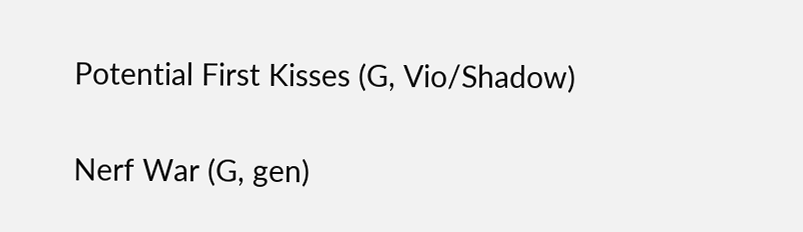Potential First Kisses (G, Vio/Shadow)

Nerf War (G, gen)